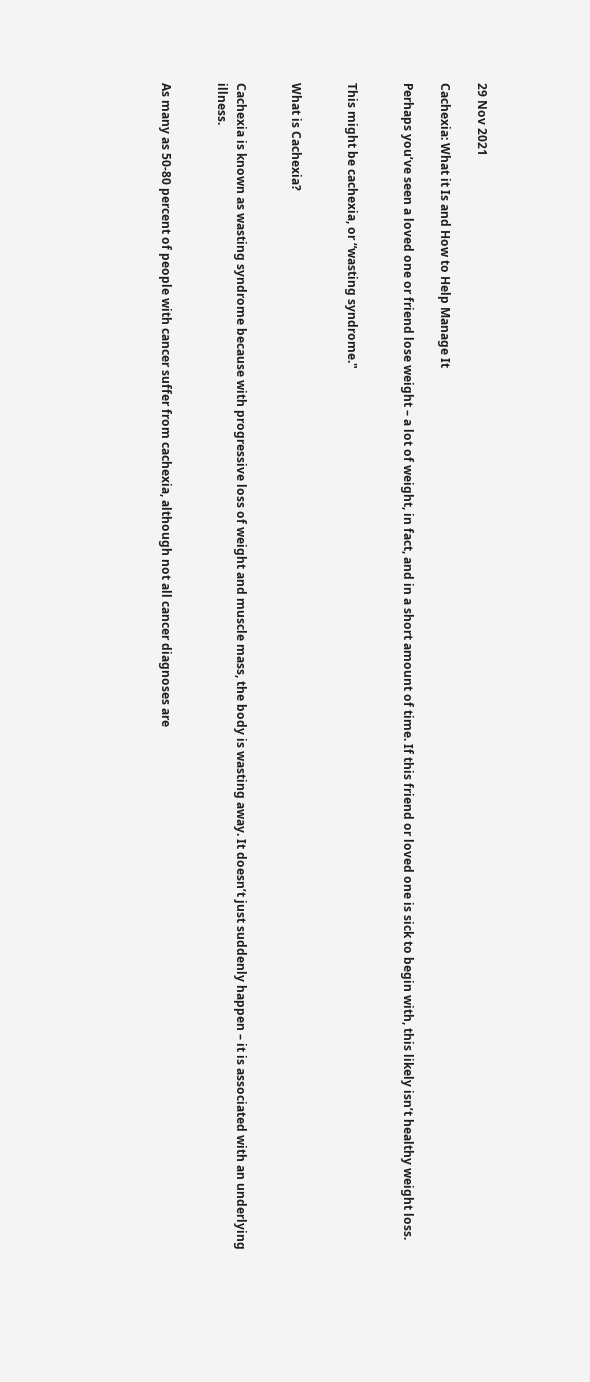29 Nov 2021

Cachexia: What it Is and How to Help Manage It

Perhaps you’ve seen a loved one or friend lose weight – a lot of weight, in fact, and in a short amount of time. If this friend or loved one is sick to begin with, this likely isn’t healthy weight loss.


This might be cachexia, or “wasting syndrome."


What is Cachexia?


Cachexia is known as wasting syndrome because with progressive loss of weight and muscle mass, the body is wasting away. It doesn’t just suddenly happen – it is associated with an underlying illness.


As many as 50-80 percent of people with cancer suffer from cachexia, although not all cancer diagnoses are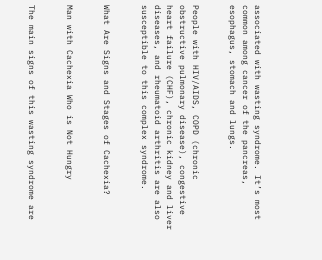associated with wasting syndrome. It’s most common among cancer of the pancreas, esophagus, stomach and lungs.


People with HIV/AIDS, COPD (chronic obstructive pulmonary disease), congestive heart failure (CHF), chronic kidney and liver diseases, and rheumatoid arthritis are also susceptible to this complex syndrome.


What Are Signs and Stages of Cachexia?


Man with Cachexia Who is Not Hungry


The main signs of this wasting syndrome are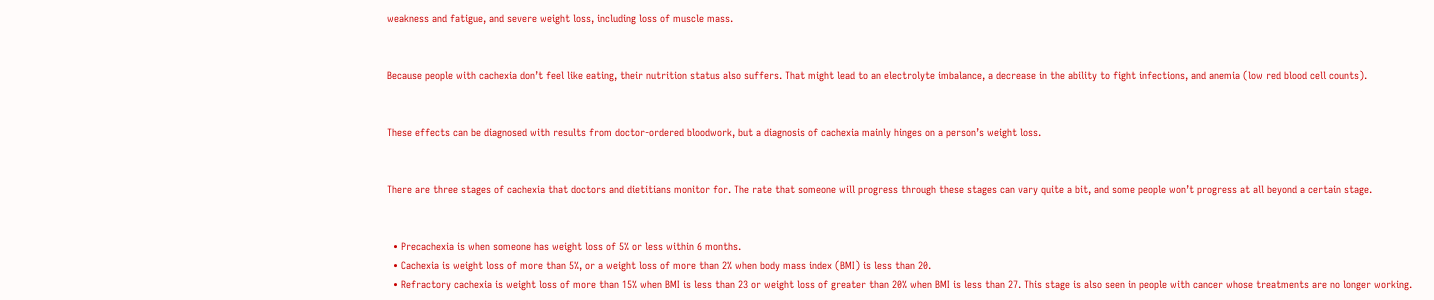weakness and fatigue, and severe weight loss, including loss of muscle mass.


Because people with cachexia don’t feel like eating, their nutrition status also suffers. That might lead to an electrolyte imbalance, a decrease in the ability to fight infections, and anemia (low red blood cell counts).


These effects can be diagnosed with results from doctor-ordered bloodwork, but a diagnosis of cachexia mainly hinges on a person’s weight loss.


There are three stages of cachexia that doctors and dietitians monitor for. The rate that someone will progress through these stages can vary quite a bit, and some people won’t progress at all beyond a certain stage.


  • Precachexia is when someone has weight loss of 5% or less within 6 months.
  • Cachexia is weight loss of more than 5%, or a weight loss of more than 2% when body mass index (BMI) is less than 20.
  • Refractory cachexia is weight loss of more than 15% when BMI is less than 23 or weight loss of greater than 20% when BMI is less than 27. This stage is also seen in people with cancer whose treatments are no longer working.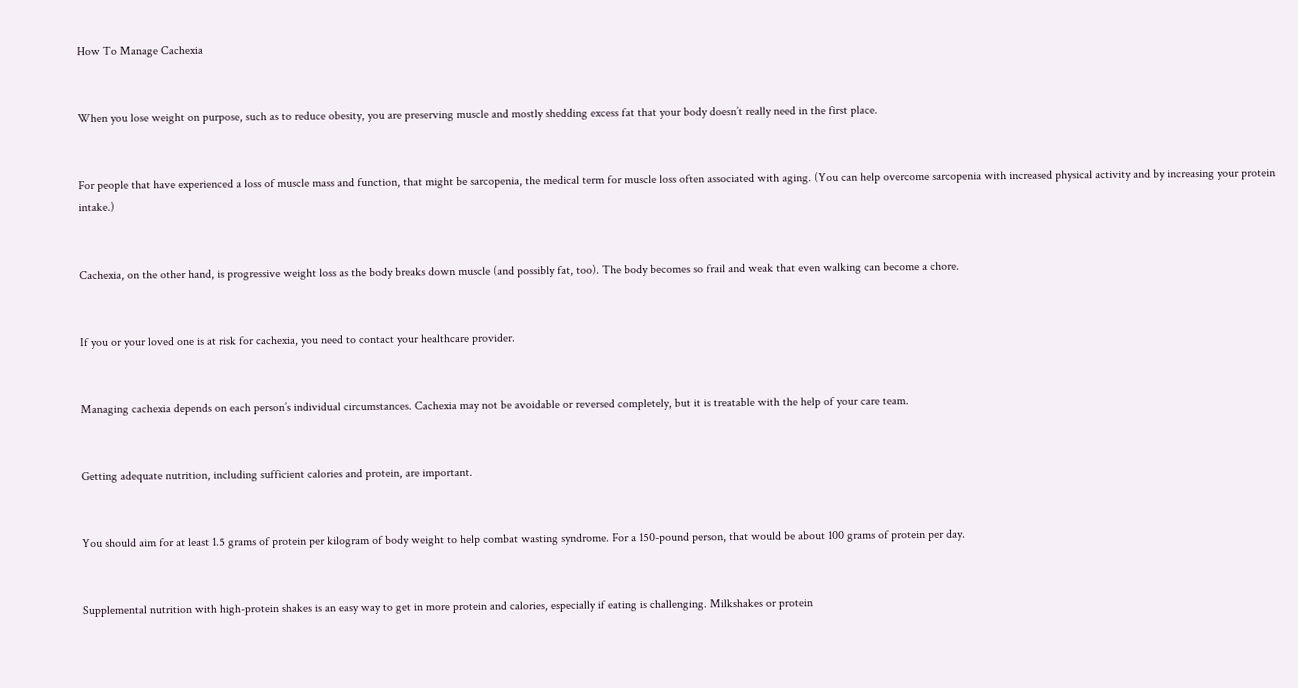How To Manage Cachexia


When you lose weight on purpose, such as to reduce obesity, you are preserving muscle and mostly shedding excess fat that your body doesn’t really need in the first place.


For people that have experienced a loss of muscle mass and function, that might be sarcopenia, the medical term for muscle loss often associated with aging. (You can help overcome sarcopenia with increased physical activity and by increasing your protein intake.)


Cachexia, on the other hand, is progressive weight loss as the body breaks down muscle (and possibly fat, too). The body becomes so frail and weak that even walking can become a chore.


If you or your loved one is at risk for cachexia, you need to contact your healthcare provider.


Managing cachexia depends on each person’s individual circumstances. Cachexia may not be avoidable or reversed completely, but it is treatable with the help of your care team.


Getting adequate nutrition, including sufficient calories and protein, are important.


You should aim for at least 1.5 grams of protein per kilogram of body weight to help combat wasting syndrome. For a 150-pound person, that would be about 100 grams of protein per day.


Supplemental nutrition with high-protein shakes is an easy way to get in more protein and calories, especially if eating is challenging. Milkshakes or protein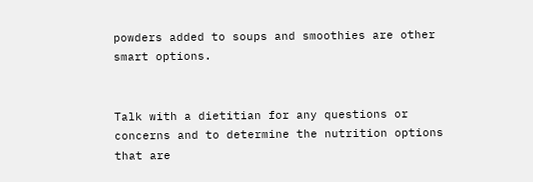powders added to soups and smoothies are other smart options.


Talk with a dietitian for any questions or concerns and to determine the nutrition options that are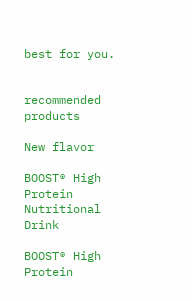best for you.


recommended products

New flavor

BOOST® High Protein Nutritional Drink

BOOST® High Protein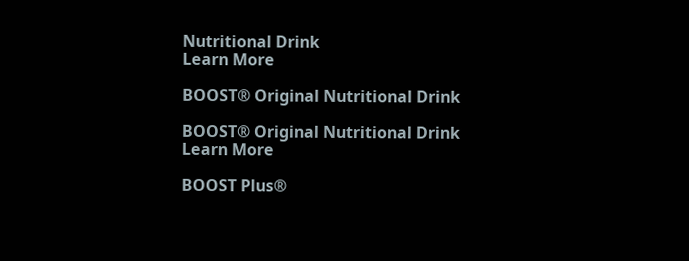Nutritional Drink
Learn More

BOOST® Original Nutritional Drink

BOOST® Original Nutritional Drink
Learn More

BOOST Plus®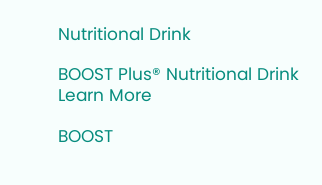Nutritional Drink

BOOST Plus® Nutritional Drink
Learn More

BOOST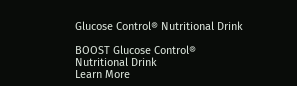Glucose Control® Nutritional Drink

BOOST Glucose Control® Nutritional Drink
Learn More